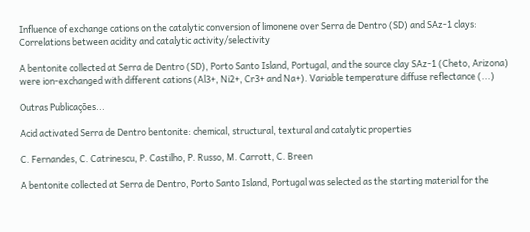Influence of exchange cations on the catalytic conversion of limonene over Serra de Dentro (SD) and SAz-1 clays: Correlations between acidity and catalytic activity/selectivity

A bentonite collected at Serra de Dentro (SD), Porto Santo Island, Portugal, and the source clay SAz-1 (Cheto, Arizona) were ion-exchanged with different cations (Al3+, Ni2+, Cr3+ and Na+). Variable temperature diffuse reflectance (...)

Outras Publicações...

Acid activated Serra de Dentro bentonite: chemical, structural, textural and catalytic properties

C. Fernandes, C. Catrinescu, P. Castilho, P. Russo, M. Carrott, C. Breen

A bentonite collected at Serra de Dentro, Porto Santo Island, Portugal was selected as the starting material for the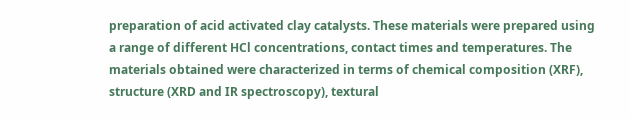preparation of acid activated clay catalysts. These materials were prepared using a range of different HCl concentrations, contact times and temperatures. The materials obtained were characterized in terms of chemical composition (XRF), structure (XRD and IR spectroscopy), textural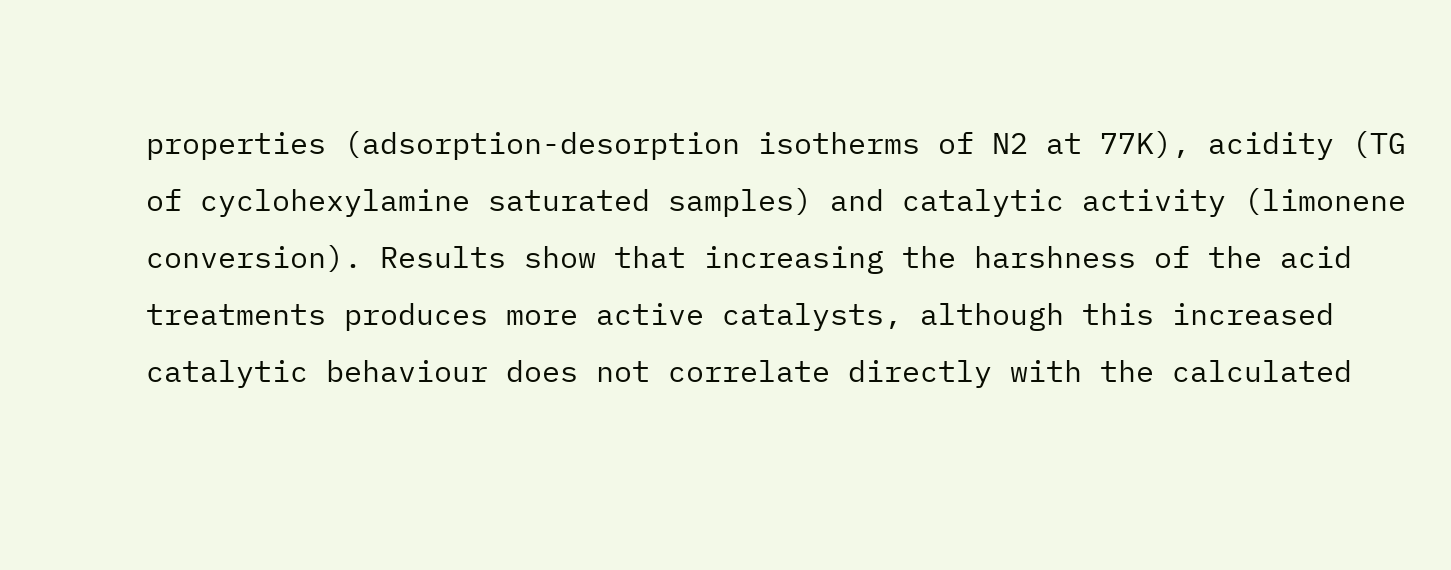properties (adsorption-desorption isotherms of N2 at 77K), acidity (TG of cyclohexylamine saturated samples) and catalytic activity (limonene conversion). Results show that increasing the harshness of the acid treatments produces more active catalysts, although this increased catalytic behaviour does not correlate directly with the calculated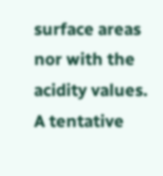surface areas nor with the acidity values. A tentative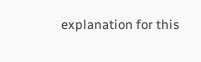explanation for this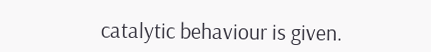catalytic behaviour is given.